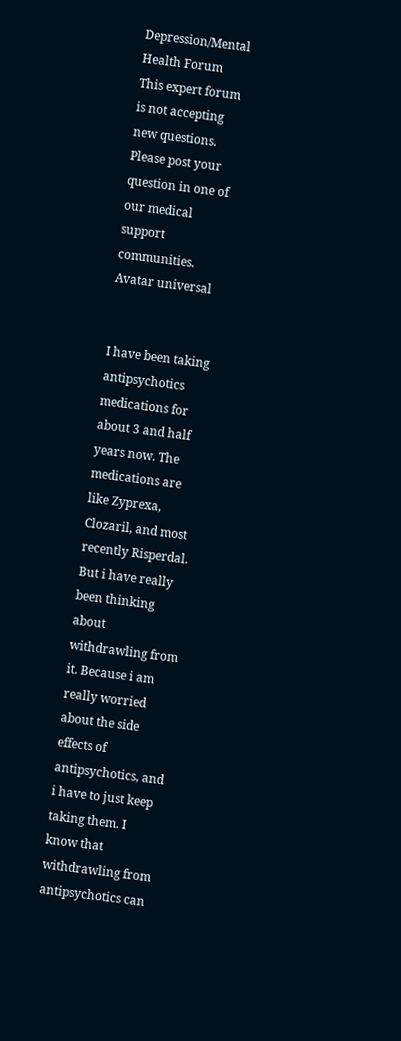Depression/Mental Health Forum
This expert forum is not accepting new questions. Please post your question in one of our medical support communities.
Avatar universal


I have been taking antipsychotics medications for about 3 and half years now. The medications are like Zyprexa, Clozaril, and most recently Risperdal. But i have really been thinking about withdrawling from it. Because i am really worried about the side effects of antipsychotics, and i have to just keep taking them. I know that withdrawling from antipsychotics can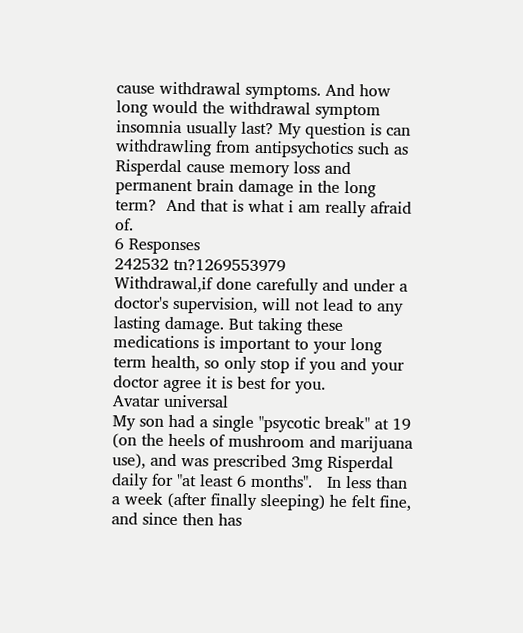cause withdrawal symptoms. And how long would the withdrawal symptom insomnia usually last? My question is can withdrawling from antipsychotics such as Risperdal cause memory loss and permanent brain damage in the long term?  And that is what i am really afraid of.
6 Responses
242532 tn?1269553979
Withdrawal,if done carefully and under a doctor's supervision, will not lead to any lasting damage. But taking these medications is important to your long term health, so only stop if you and your doctor agree it is best for you.
Avatar universal
My son had a single "psycotic break" at 19 (on the heels of mushroom and marijuana use), and was prescribed 3mg Risperdal daily for "at least 6 months".   In less than a week (after finally sleeping) he felt fine, and since then has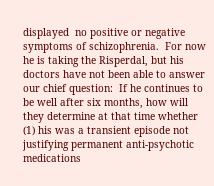displayed  no positive or negative symptoms of schizophrenia.  For now he is taking the Risperdal, but his doctors have not been able to answer our chief question:  If he continues to be well after six months, how will they determine at that time whether (1) his was a transient episode not justifying permanent anti-psychotic medications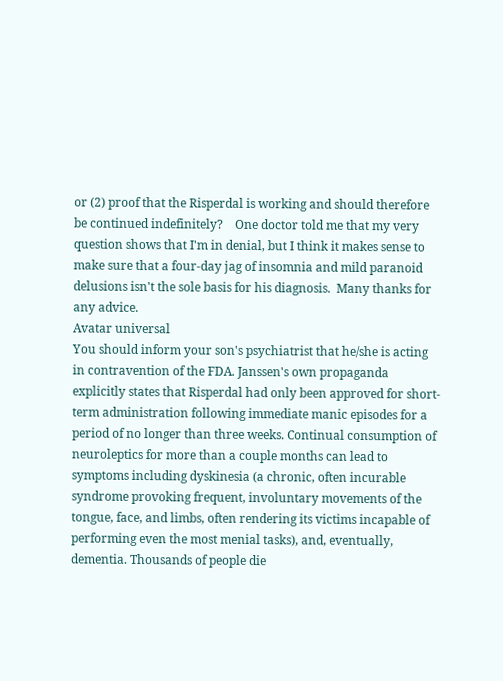or (2) proof that the Risperdal is working and should therefore be continued indefinitely?    One doctor told me that my very question shows that I'm in denial, but I think it makes sense to make sure that a four-day jag of insomnia and mild paranoid delusions isn't the sole basis for his diagnosis.  Many thanks for any advice.
Avatar universal
You should inform your son's psychiatrist that he/she is acting in contravention of the FDA. Janssen's own propaganda explicitly states that Risperdal had only been approved for short-term administration following immediate manic episodes for a period of no longer than three weeks. Continual consumption of neuroleptics for more than a couple months can lead to symptoms including dyskinesia (a chronic, often incurable syndrome provoking frequent, involuntary movements of the tongue, face, and limbs, often rendering its victims incapable of performing even the most menial tasks), and, eventually, dementia. Thousands of people die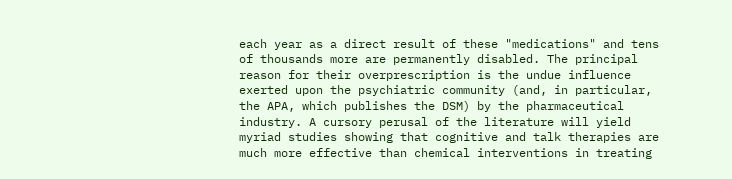each year as a direct result of these "medications" and tens of thousands more are permanently disabled. The principal reason for their overprescription is the undue influence exerted upon the psychiatric community (and, in particular, the APA, which publishes the DSM) by the pharmaceutical industry. A cursory perusal of the literature will yield myriad studies showing that cognitive and talk therapies are much more effective than chemical interventions in treating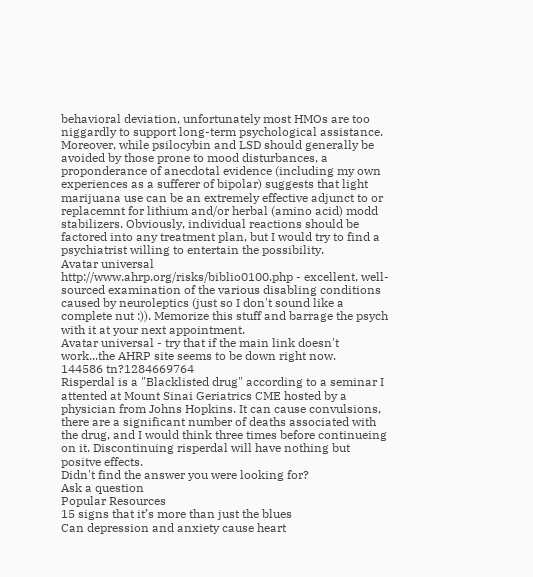behavioral deviation, unfortunately most HMOs are too niggardly to support long-term psychological assistance. Moreover, while psilocybin and LSD should generally be avoided by those prone to mood disturbances, a proponderance of anecdotal evidence (including my own experiences as a sufferer of bipolar) suggests that light marijuana use can be an extremely effective adjunct to or replacemnt for lithium and/or herbal (amino acid) modd stabilizers. Obviously, individual reactions should be factored into any treatment plan, but I would try to find a psychiatrist willing to entertain the possibility.
Avatar universal
http://www.ahrp.org/risks/biblio0100.php - excellent, well-sourced examination of the various disabling conditions caused by neuroleptics (just so I don't sound like a complete nut :)). Memorize this stuff and barrage the psych with it at your next appointment.
Avatar universal - try that if the main link doesn't work...the AHRP site seems to be down right now.
144586 tn?1284669764
Risperdal is a "Blacklisted drug" according to a seminar I attented at Mount Sinai Geriatrics CME hosted by a physician from Johns Hopkins. It can cause convulsions, there are a significant number of deaths associated with the drug, and I would think three times before continueing on it. Discontinuing risperdal will have nothing but positve effects.
Didn't find the answer you were looking for?
Ask a question
Popular Resources
15 signs that it’s more than just the blues
Can depression and anxiety cause heart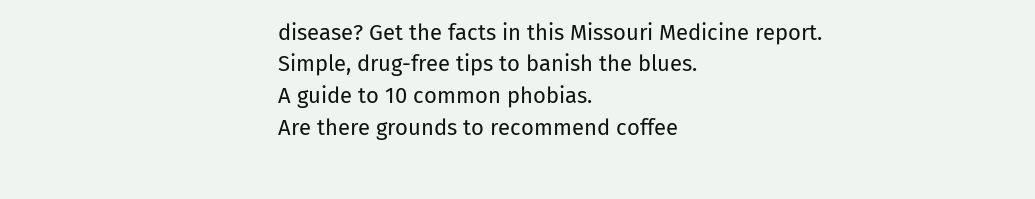disease? Get the facts in this Missouri Medicine report.
Simple, drug-free tips to banish the blues.
A guide to 10 common phobias.
Are there grounds to recommend coffee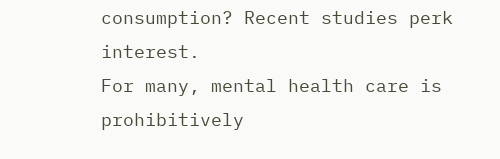consumption? Recent studies perk interest.
For many, mental health care is prohibitively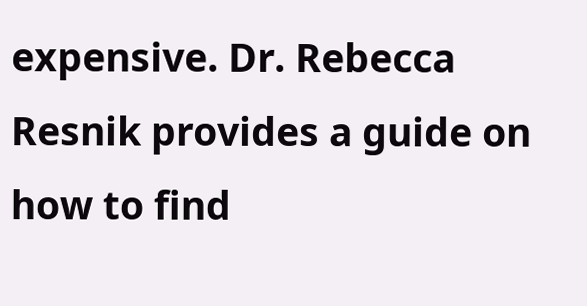expensive. Dr. Rebecca Resnik provides a guide on how to find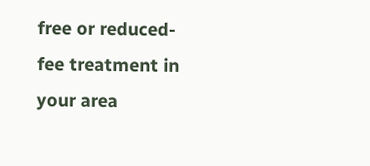free or reduced-fee treatment in your area